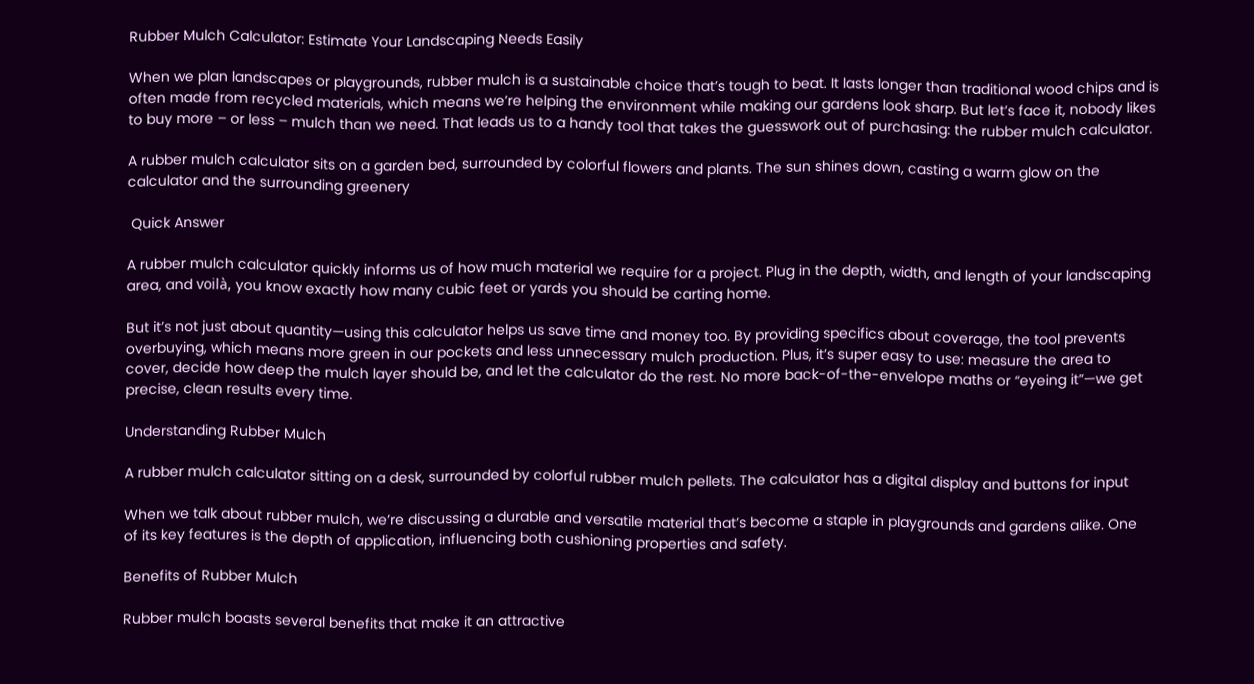Rubber Mulch Calculator: Estimate Your Landscaping Needs Easily

When we plan landscapes or playgrounds, rubber mulch is a sustainable choice that’s tough to beat. It lasts longer than traditional wood chips and is often made from recycled materials, which means we’re helping the environment while making our gardens look sharp. But let’s face it, nobody likes to buy more – or less – mulch than we need. That leads us to a handy tool that takes the guesswork out of purchasing: the rubber mulch calculator.

A rubber mulch calculator sits on a garden bed, surrounded by colorful flowers and plants. The sun shines down, casting a warm glow on the calculator and the surrounding greenery

 Quick Answer

A rubber mulch calculator quickly informs us of how much material we require for a project. Plug in the depth, width, and length of your landscaping area, and voilà, you know exactly how many cubic feet or yards you should be carting home.

But it’s not just about quantity—using this calculator helps us save time and money too. By providing specifics about coverage, the tool prevents overbuying, which means more green in our pockets and less unnecessary mulch production. Plus, it’s super easy to use: measure the area to cover, decide how deep the mulch layer should be, and let the calculator do the rest. No more back-of-the-envelope maths or “eyeing it”—we get precise, clean results every time.

Understanding Rubber Mulch

A rubber mulch calculator sitting on a desk, surrounded by colorful rubber mulch pellets. The calculator has a digital display and buttons for input

When we talk about rubber mulch, we’re discussing a durable and versatile material that’s become a staple in playgrounds and gardens alike. One of its key features is the depth of application, influencing both cushioning properties and safety.

Benefits of Rubber Mulch

Rubber mulch boasts several benefits that make it an attractive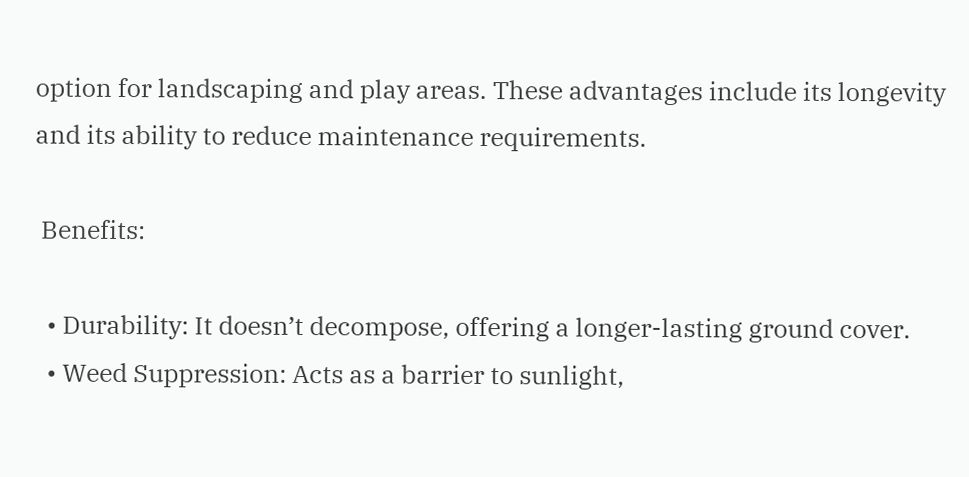option for landscaping and play areas. These advantages include its longevity and its ability to reduce maintenance requirements.

 Benefits:

  • Durability: It doesn’t decompose, offering a longer-lasting ground cover.
  • Weed Suppression: Acts as a barrier to sunlight,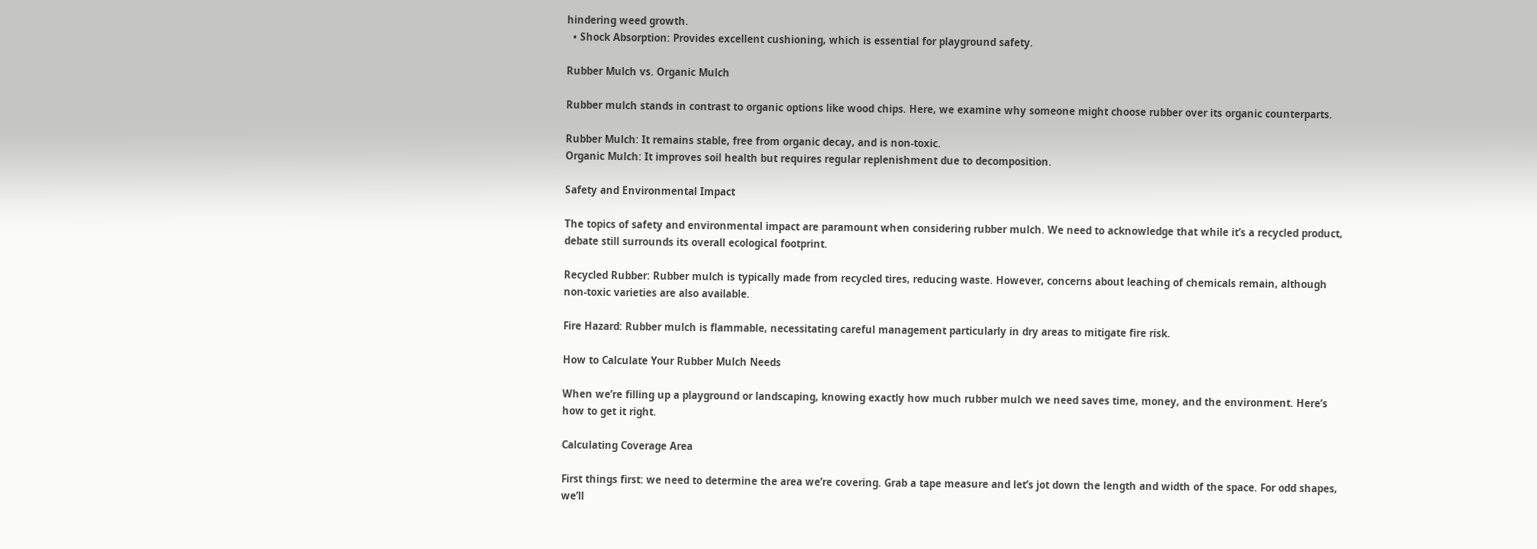hindering weed growth.
  • Shock Absorption: Provides excellent cushioning, which is essential for playground safety.

Rubber Mulch vs. Organic Mulch

Rubber mulch stands in contrast to organic options like wood chips. Here, we examine why someone might choose rubber over its organic counterparts.

Rubber Mulch: It remains stable, free from organic decay, and is non-toxic.
Organic Mulch: It improves soil health but requires regular replenishment due to decomposition.

Safety and Environmental Impact

The topics of safety and environmental impact are paramount when considering rubber mulch. We need to acknowledge that while it’s a recycled product, debate still surrounds its overall ecological footprint.

Recycled Rubber: Rubber mulch is typically made from recycled tires, reducing waste. However, concerns about leaching of chemicals remain, although non-toxic varieties are also available.

Fire Hazard: Rubber mulch is flammable, necessitating careful management particularly in dry areas to mitigate fire risk.

How to Calculate Your Rubber Mulch Needs

When we’re filling up a playground or landscaping, knowing exactly how much rubber mulch we need saves time, money, and the environment. Here’s how to get it right.

Calculating Coverage Area

First things first: we need to determine the area we’re covering. Grab a tape measure and let’s jot down the length and width of the space. For odd shapes, we’ll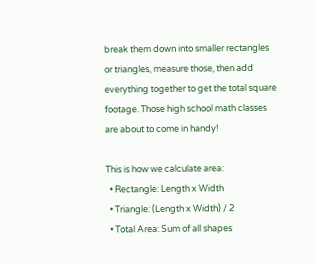break them down into smaller rectangles or triangles, measure those, then add everything together to get the total square footage. Those high school math classes are about to come in handy!

This is how we calculate area:
  • Rectangle: Length x Width
  • Triangle: (Length x Width) / 2
  • Total Area: Sum of all shapes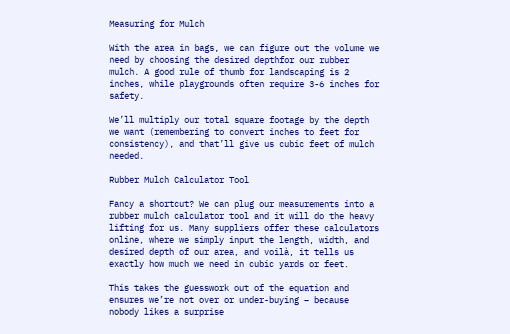Measuring for Mulch

With the area in bags, we can figure out the volume we need by choosing the desired depthfor our rubber mulch. A good rule of thumb for landscaping is 2 inches, while playgrounds often require 3-6 inches for safety.

We’ll multiply our total square footage by the depth we want (remembering to convert inches to feet for consistency), and that’ll give us cubic feet of mulch needed.

Rubber Mulch Calculator Tool

Fancy a shortcut? We can plug our measurements into a rubber mulch calculator tool and it will do the heavy lifting for us. Many suppliers offer these calculators online, where we simply input the length, width, and desired depth of our area, and voilà, it tells us exactly how much we need in cubic yards or feet.

This takes the guesswork out of the equation and ensures we’re not over or under-buying – because nobody likes a surprise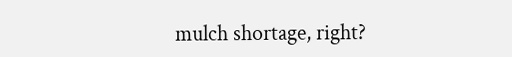mulch shortage, right?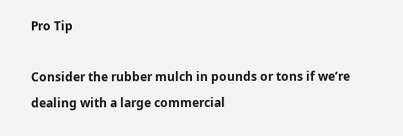Pro Tip

Consider the rubber mulch in pounds or tons if we’re dealing with a large commercial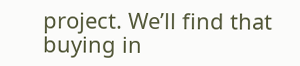project. We’ll find that buying in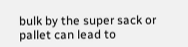bulk by the super sack or pallet can lead to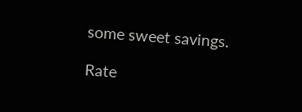some sweet savings.

Rate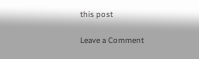this post

Leave a Comment